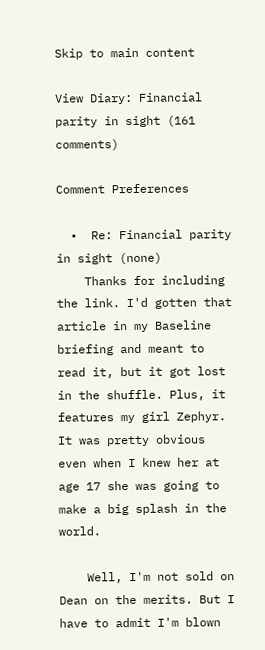Skip to main content

View Diary: Financial parity in sight (161 comments)

Comment Preferences

  •  Re: Financial parity in sight (none)
    Thanks for including the link. I'd gotten that article in my Baseline briefing and meant to read it, but it got lost in the shuffle. Plus, it features my girl Zephyr. It was pretty obvious even when I knew her at age 17 she was going to make a big splash in the world.

    Well, I'm not sold on Dean on the merits. But I have to admit I'm blown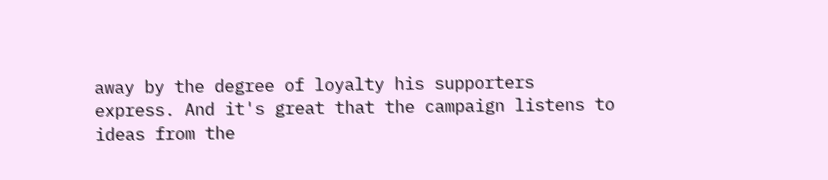away by the degree of loyalty his supporters express. And it's great that the campaign listens to ideas from the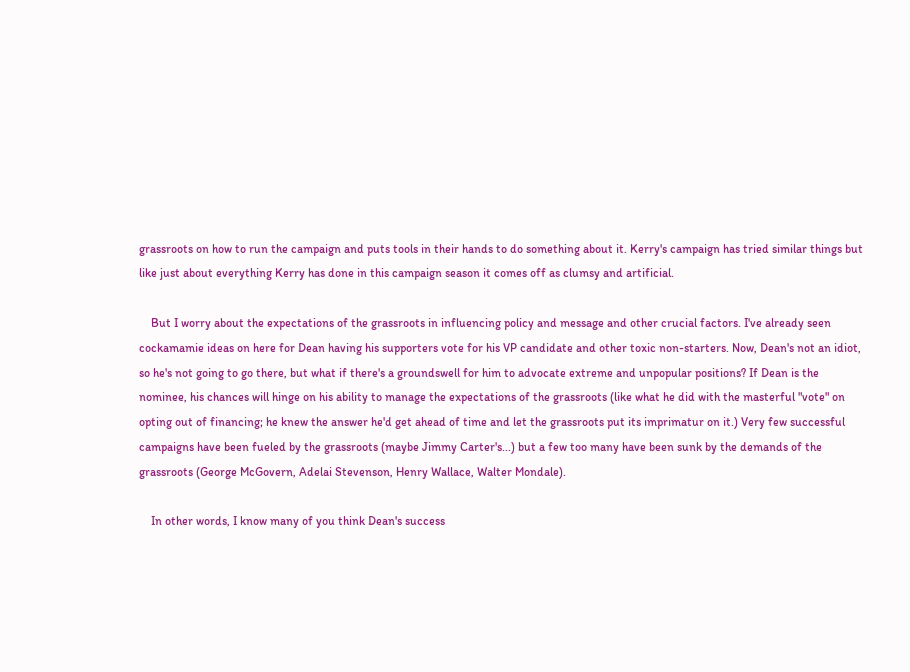grassroots on how to run the campaign and puts tools in their hands to do something about it. Kerry's campaign has tried similar things but like just about everything Kerry has done in this campaign season it comes off as clumsy and artificial.

    But I worry about the expectations of the grassroots in influencing policy and message and other crucial factors. I've already seen cockamamie ideas on here for Dean having his supporters vote for his VP candidate and other toxic non-starters. Now, Dean's not an idiot, so he's not going to go there, but what if there's a groundswell for him to advocate extreme and unpopular positions? If Dean is the nominee, his chances will hinge on his ability to manage the expectations of the grassroots (like what he did with the masterful "vote" on opting out of financing; he knew the answer he'd get ahead of time and let the grassroots put its imprimatur on it.) Very few successful campaigns have been fueled by the grassroots (maybe Jimmy Carter's...) but a few too many have been sunk by the demands of the grassroots (George McGovern, Adelai Stevenson, Henry Wallace, Walter Mondale).

    In other words, I know many of you think Dean's success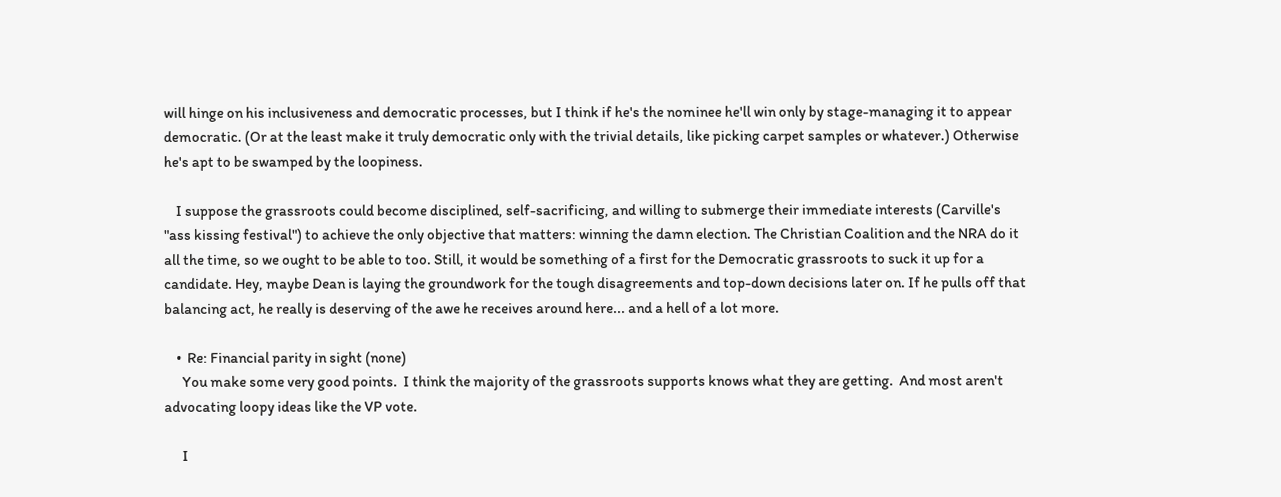will hinge on his inclusiveness and democratic processes, but I think if he's the nominee he'll win only by stage-managing it to appear democratic. (Or at the least make it truly democratic only with the trivial details, like picking carpet samples or whatever.) Otherwise he's apt to be swamped by the loopiness.

    I suppose the grassroots could become disciplined, self-sacrificing, and willing to submerge their immediate interests (Carville's "ass kissing festival") to achieve the only objective that matters: winning the damn election. The Christian Coalition and the NRA do it all the time, so we ought to be able to too. Still, it would be something of a first for the Democratic grassroots to suck it up for a candidate. Hey, maybe Dean is laying the groundwork for the tough disagreements and top-down decisions later on. If he pulls off that balancing act, he really is deserving of the awe he receives around here... and a hell of a lot more.

    •  Re: Financial parity in sight (none)
      You make some very good points.  I think the majority of the grassroots supports knows what they are getting.  And most aren't advocating loopy ideas like the VP vote.

      I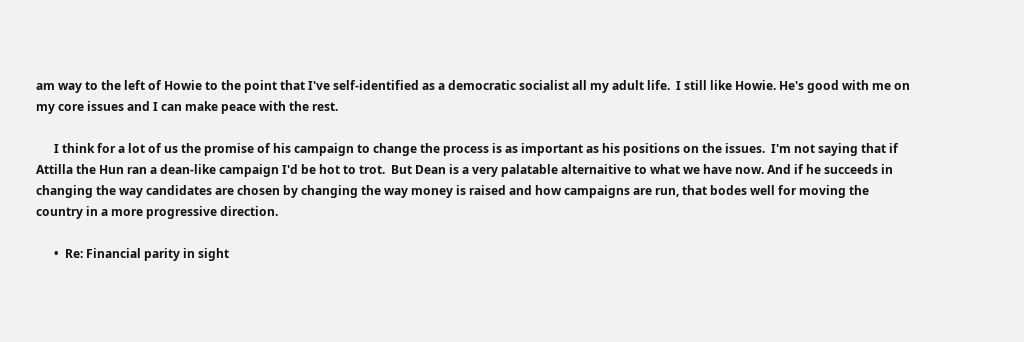am way to the left of Howie to the point that I've self-identified as a democratic socialist all my adult life.  I still like Howie. He's good with me on my core issues and I can make peace with the rest.

      I think for a lot of us the promise of his campaign to change the process is as important as his positions on the issues.  I'm not saying that if Attilla the Hun ran a dean-like campaign I'd be hot to trot.  But Dean is a very palatable alternaitive to what we have now. And if he succeeds in changing the way candidates are chosen by changing the way money is raised and how campaigns are run, that bodes well for moving the country in a more progressive direction.

      •  Re: Financial parity in sight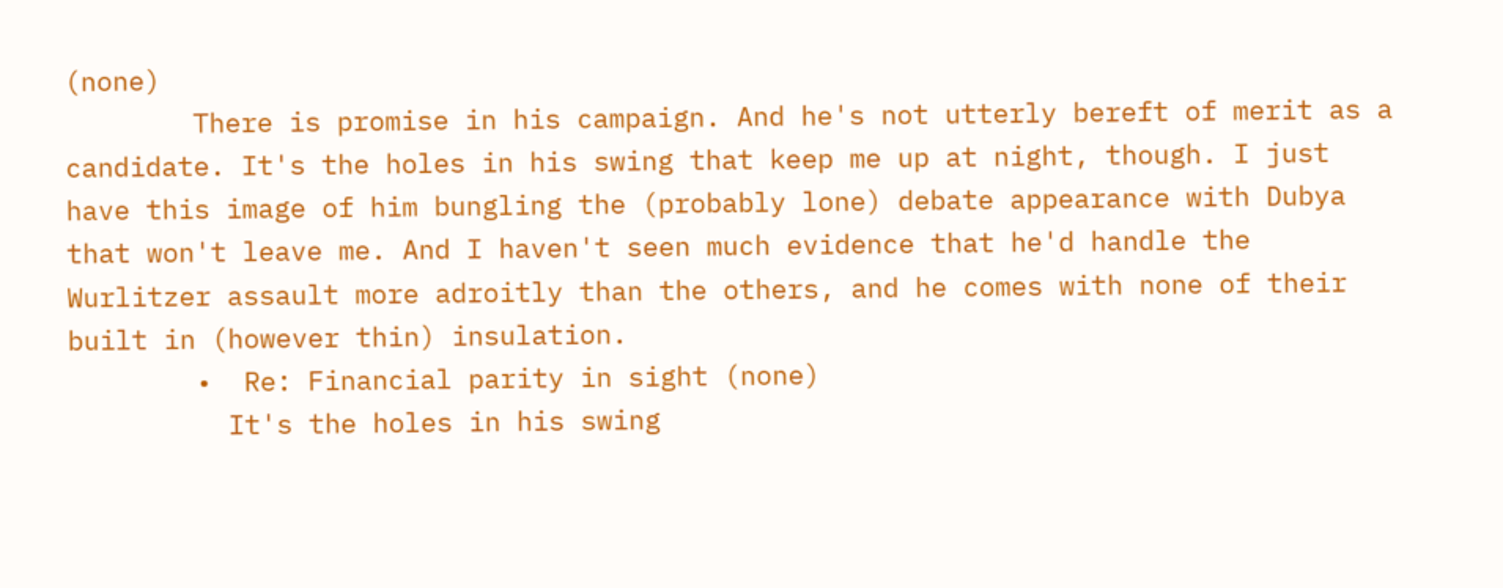(none)
        There is promise in his campaign. And he's not utterly bereft of merit as a candidate. It's the holes in his swing that keep me up at night, though. I just have this image of him bungling the (probably lone) debate appearance with Dubya that won't leave me. And I haven't seen much evidence that he'd handle the Wurlitzer assault more adroitly than the others, and he comes with none of their built in (however thin) insulation.
        •  Re: Financial parity in sight (none)
          It's the holes in his swing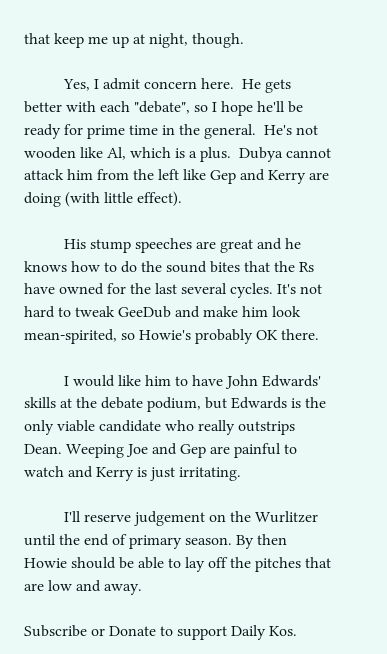that keep me up at night, though.

          Yes, I admit concern here.  He gets better with each "debate", so I hope he'll be ready for prime time in the general.  He's not wooden like Al, which is a plus.  Dubya cannot attack him from the left like Gep and Kerry are doing (with little effect).

          His stump speeches are great and he knows how to do the sound bites that the Rs have owned for the last several cycles. It's not hard to tweak GeeDub and make him look mean-spirited, so Howie's probably OK there.

          I would like him to have John Edwards' skills at the debate podium, but Edwards is the only viable candidate who really outstrips Dean. Weeping Joe and Gep are painful to watch and Kerry is just irritating.

          I'll reserve judgement on the Wurlitzer until the end of primary season. By then Howie should be able to lay off the pitches that are low and away.

Subscribe or Donate to support Daily Kos.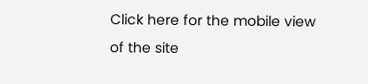Click here for the mobile view of the site